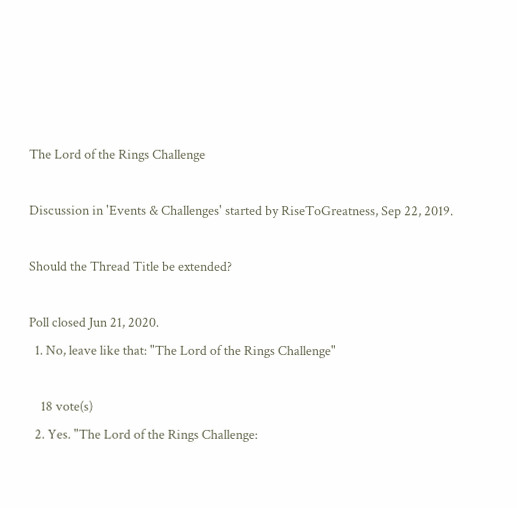The Lord of the Rings Challenge

Discussion in 'Events & Challenges' started by RiseToGreatness, Sep 22, 2019.

Should the Thread Title be extended?

Poll closed Jun 21, 2020.
  1. No, leave like that: "The Lord of the Rings Challenge"

    18 vote(s)
  2. Yes. "The Lord of the Rings Challenge: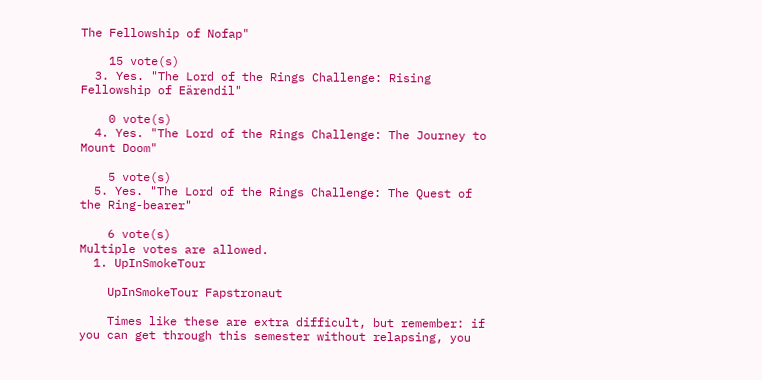The Fellowship of Nofap"

    15 vote(s)
  3. Yes. "The Lord of the Rings Challenge: Rising Fellowship of Eärendil"

    0 vote(s)
  4. Yes. "The Lord of the Rings Challenge: The Journey to Mount Doom"

    5 vote(s)
  5. Yes. "The Lord of the Rings Challenge: The Quest of the Ring-bearer"

    6 vote(s)
Multiple votes are allowed.
  1. UpInSmokeTour

    UpInSmokeTour Fapstronaut

    Times like these are extra difficult, but remember: if you can get through this semester without relapsing, you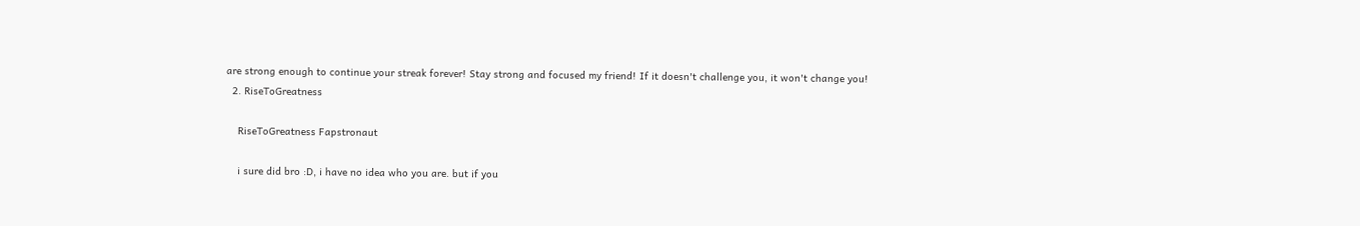are strong enough to continue your streak forever! Stay strong and focused my friend! If it doesn't challenge you, it won't change you!
  2. RiseToGreatness

    RiseToGreatness Fapstronaut

    i sure did bro :D, i have no idea who you are. but if you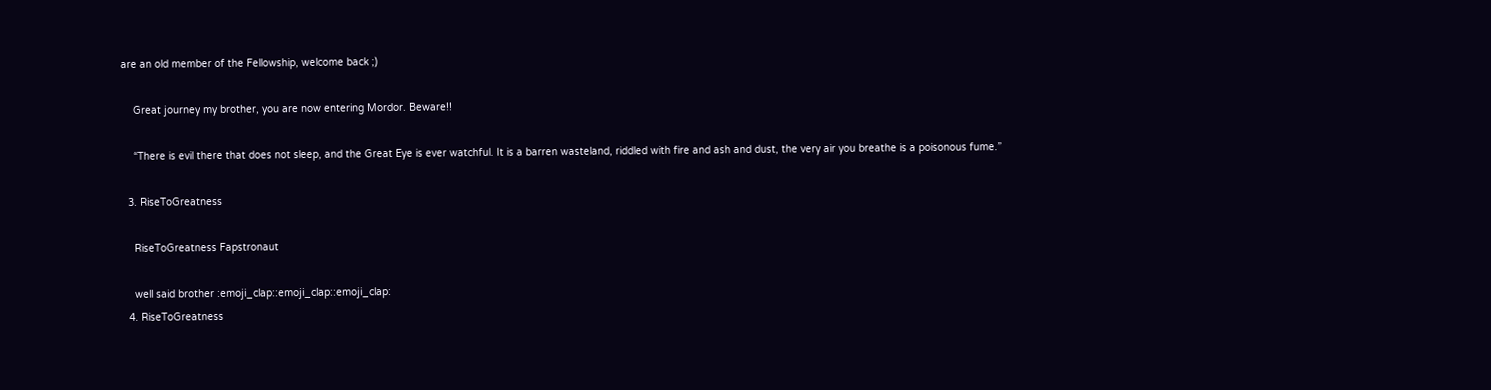are an old member of the Fellowship, welcome back ;)

    Great journey my brother, you are now entering Mordor. Beware!!

    “There is evil there that does not sleep, and the Great Eye is ever watchful. It is a barren wasteland, riddled with fire and ash and dust, the very air you breathe is a poisonous fume.”

  3. RiseToGreatness

    RiseToGreatness Fapstronaut

    well said brother :emoji_clap::emoji_clap::emoji_clap:
  4. RiseToGreatness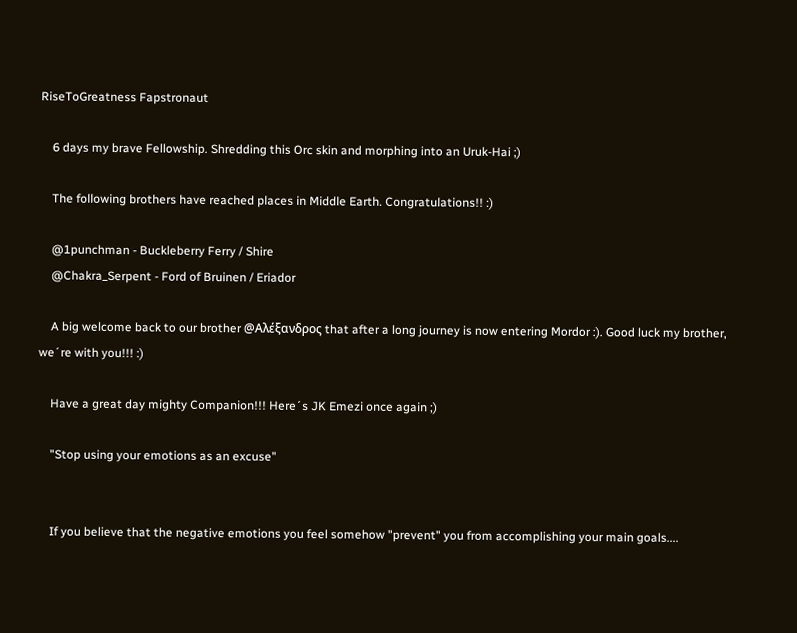RiseToGreatness Fapstronaut

    6 days my brave Fellowship. Shredding this Orc skin and morphing into an Uruk-Hai ;)

    The following brothers have reached places in Middle Earth. Congratulations!! :)

    @1punchman - Buckleberry Ferry / Shire
    @Chakra_Serpent - Ford of Bruinen / Eriador

    A big welcome back to our brother @Αλέξανδρος that after a long journey is now entering Mordor :). Good luck my brother, we´re with you!!! :)

    Have a great day mighty Companion!!! Here´s JK Emezi once again ;)

    "Stop using your emotions as an excuse"


    If you believe that the negative emotions you feel somehow "prevent" you from accomplishing your main goals....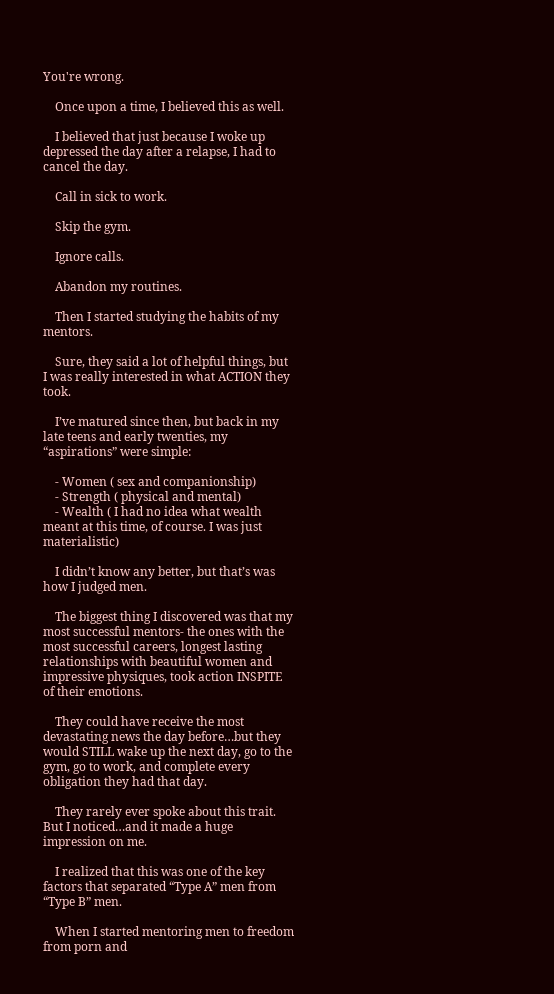You're wrong.

    Once upon a time, I believed this as well.

    I believed that just because I woke up depressed the day after a relapse, I had to cancel the day.

    Call in sick to work.

    Skip the gym.

    Ignore calls.

    Abandon my routines.

    Then I started studying the habits of my mentors.

    Sure, they said a lot of helpful things, but I was really interested in what ACTION they took.

    I’ve matured since then, but back in my late teens and early twenties, my “aspirations” were simple:

    - Women ( sex and companionship)
    - Strength ( physical and mental)
    - Wealth ( I had no idea what wealth meant at this time, of course. I was just materialistic)

    I didn’t know any better, but that’s was how I judged men.

    The biggest thing I discovered was that my most successful mentors- the ones with the most successful careers, longest lasting relationships with beautiful women and impressive physiques, took action INSPITE of their emotions.

    They could have receive the most devastating news the day before…but they would STILL wake up the next day, go to the gym, go to work, and complete every obligation they had that day.

    They rarely ever spoke about this trait. But I noticed…and it made a huge impression on me.

    I realized that this was one of the key factors that separated “Type A” men from “Type B” men.

    When I started mentoring men to freedom from porn and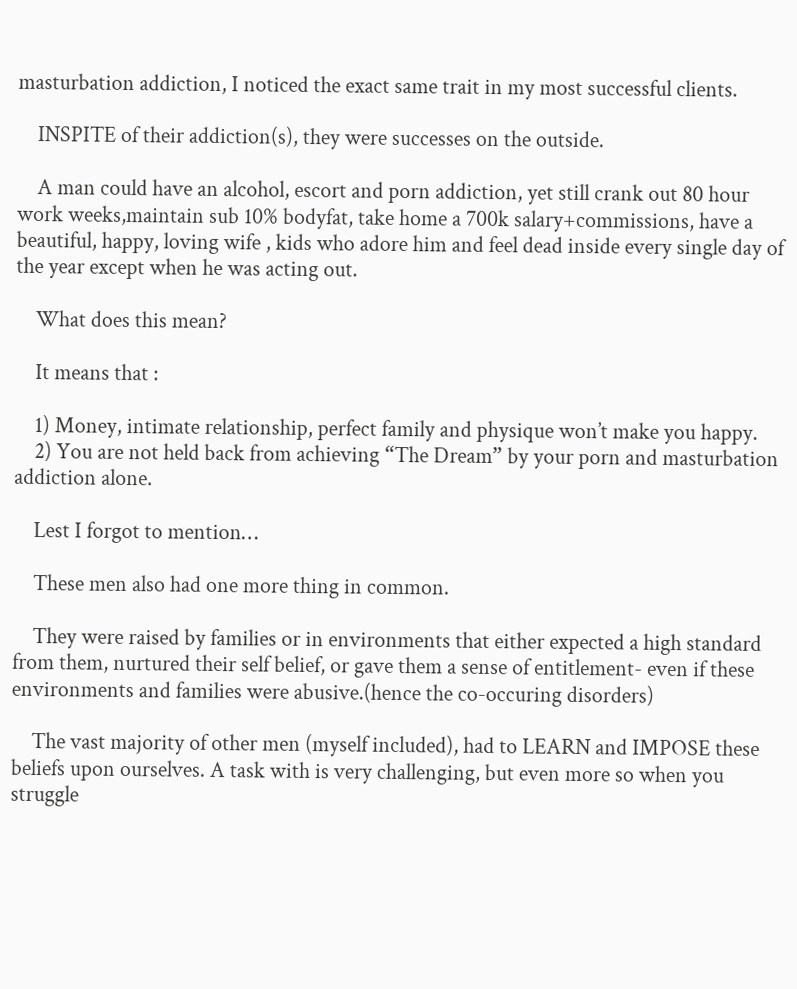masturbation addiction, I noticed the exact same trait in my most successful clients.

    INSPITE of their addiction(s), they were successes on the outside.

    A man could have an alcohol, escort and porn addiction, yet still crank out 80 hour work weeks,maintain sub 10% bodyfat, take home a 700k salary+commissions, have a beautiful, happy, loving wife , kids who adore him and feel dead inside every single day of the year except when he was acting out.

    What does this mean?

    It means that :

    1) Money, intimate relationship, perfect family and physique won’t make you happy.
    2) You are not held back from achieving “The Dream” by your porn and masturbation addiction alone.

    Lest I forgot to mention…

    These men also had one more thing in common.

    They were raised by families or in environments that either expected a high standard from them, nurtured their self belief, or gave them a sense of entitlement- even if these environments and families were abusive.(hence the co-occuring disorders)

    The vast majority of other men (myself included), had to LEARN and IMPOSE these beliefs upon ourselves. A task with is very challenging, but even more so when you struggle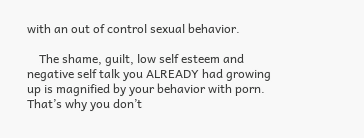with an out of control sexual behavior.

    The shame, guilt, low self esteem and negative self talk you ALREADY had growing up is magnified by your behavior with porn. That’s why you don’t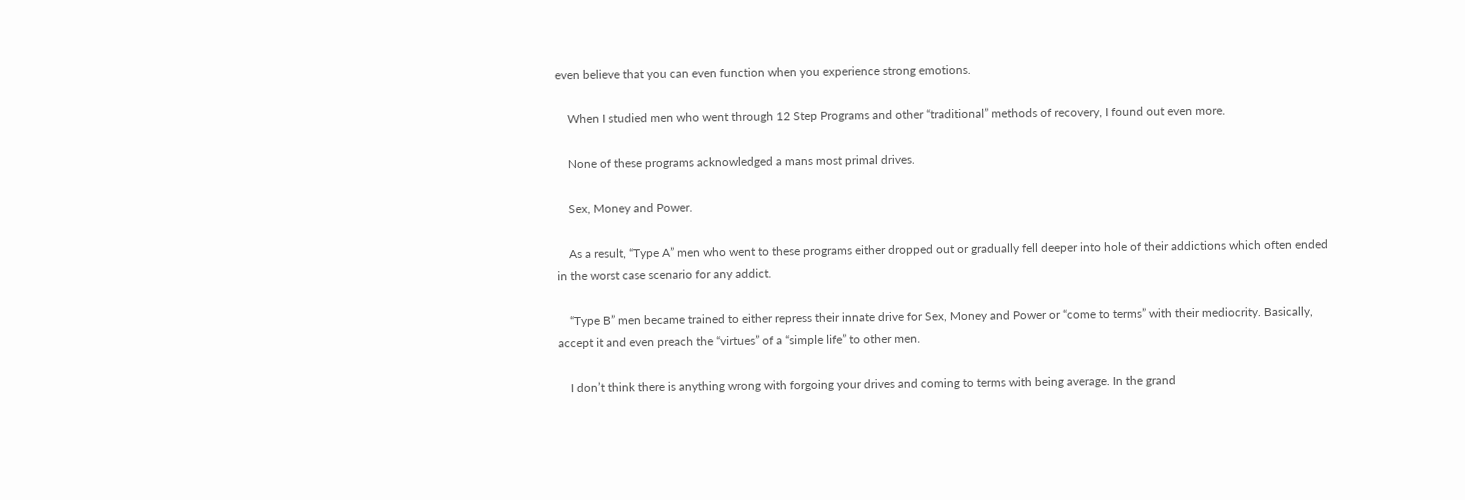even believe that you can even function when you experience strong emotions.

    When I studied men who went through 12 Step Programs and other “traditional” methods of recovery, I found out even more.

    None of these programs acknowledged a mans most primal drives.

    Sex, Money and Power.

    As a result, “Type A” men who went to these programs either dropped out or gradually fell deeper into hole of their addictions which often ended in the worst case scenario for any addict.

    “Type B” men became trained to either repress their innate drive for Sex, Money and Power or “come to terms” with their mediocrity. Basically, accept it and even preach the “virtues” of a “simple life” to other men.

    I don’t think there is anything wrong with forgoing your drives and coming to terms with being average. In the grand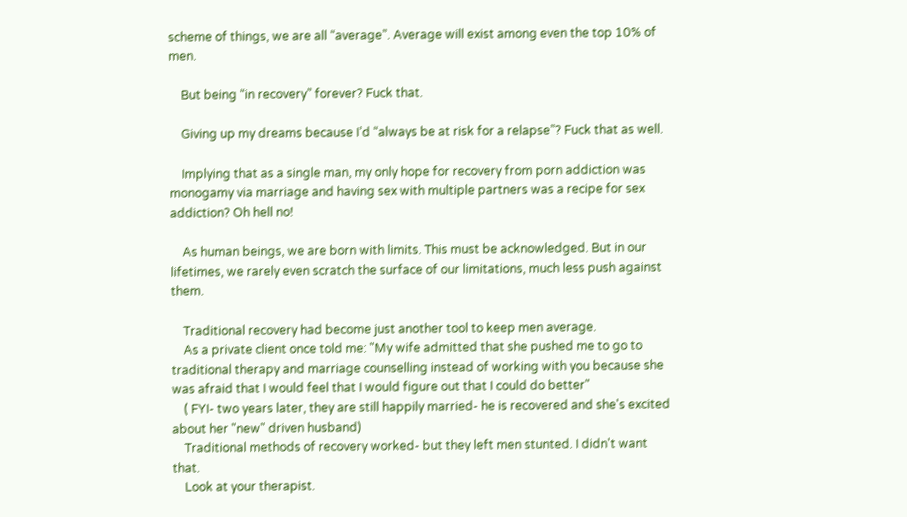scheme of things, we are all “average”. Average will exist among even the top 10% of men.

    But being “in recovery” forever? Fuck that.

    Giving up my dreams because I’d “always be at risk for a relapse”? Fuck that as well.

    Implying that as a single man, my only hope for recovery from porn addiction was monogamy via marriage and having sex with multiple partners was a recipe for sex addiction? Oh hell no!

    As human beings, we are born with limits. This must be acknowledged. But in our lifetimes, we rarely even scratch the surface of our limitations, much less push against them.

    Traditional recovery had become just another tool to keep men average.
    As a private client once told me: "My wife admitted that she pushed me to go to traditional therapy and marriage counselling instead of working with you because she was afraid that I would feel that I would figure out that I could do better"
    ( FYI- two years later, they are still happily married- he is recovered and she's excited about her "new" driven husband)
    Traditional methods of recovery worked- but they left men stunted. I didn't want that.
    Look at your therapist.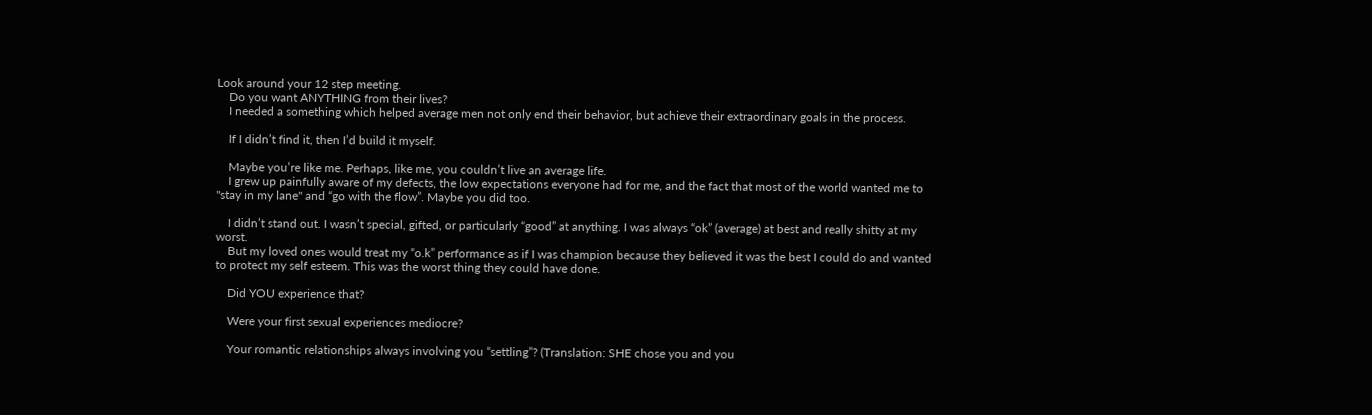Look around your 12 step meeting.
    Do you want ANYTHING from their lives?
    I needed a something which helped average men not only end their behavior, but achieve their extraordinary goals in the process.

    If I didn’t find it, then I’d build it myself.

    Maybe you’re like me. Perhaps, like me, you couldn’t live an average life.
    I grew up painfully aware of my defects, the low expectations everyone had for me, and the fact that most of the world wanted me to "stay in my lane" and “go with the flow”. Maybe you did too.

    I didn’t stand out. I wasn’t special, gifted, or particularly “good” at anything. I was always “ok” (average) at best and really shitty at my worst.
    But my loved ones would treat my “o.k” performance as if I was champion because they believed it was the best I could do and wanted to protect my self esteem. This was the worst thing they could have done.

    Did YOU experience that?

    Were your first sexual experiences mediocre?

    Your romantic relationships always involving you “settling”? (Translation: SHE chose you and you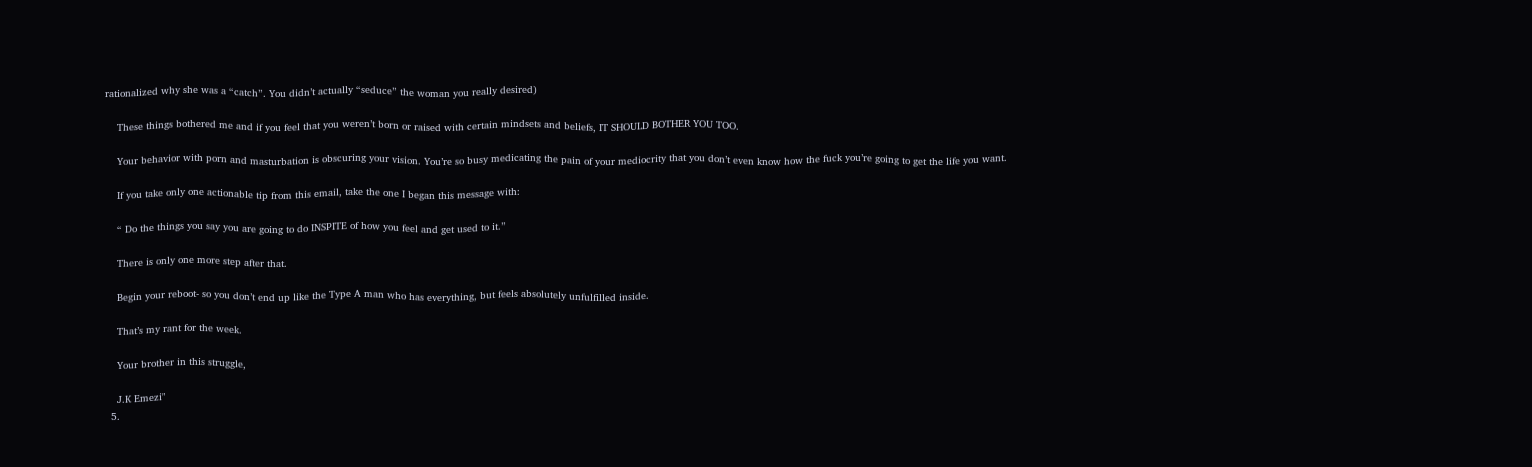rationalized why she was a “catch”. You didn’t actually “seduce” the woman you really desired)

    These things bothered me and if you feel that you weren’t born or raised with certain mindsets and beliefs, IT SHOULD BOTHER YOU TOO.

    Your behavior with porn and masturbation is obscuring your vision. You’re so busy medicating the pain of your mediocrity that you don’t even know how the fuck you’re going to get the life you want.

    If you take only one actionable tip from this email, take the one I began this message with:

    “ Do the things you say you are going to do INSPITE of how you feel and get used to it.”

    There is only one more step after that.

    Begin your reboot- so you don’t end up like the Type A man who has everything, but feels absolutely unfulfilled inside.

    That’s my rant for the week.

    Your brother in this struggle,

    J.K Emezi"
  5.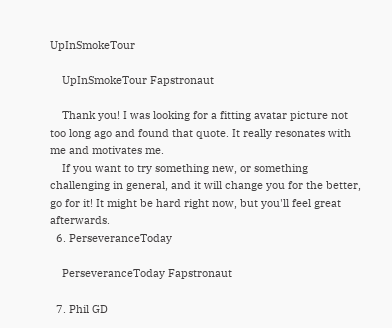UpInSmokeTour

    UpInSmokeTour Fapstronaut

    Thank you! I was looking for a fitting avatar picture not too long ago and found that quote. It really resonates with me and motivates me.
    If you want to try something new, or something challenging in general, and it will change you for the better, go for it! It might be hard right now, but you'll feel great afterwards.
  6. PerseveranceToday

    PerseveranceToday Fapstronaut

  7. Phil GD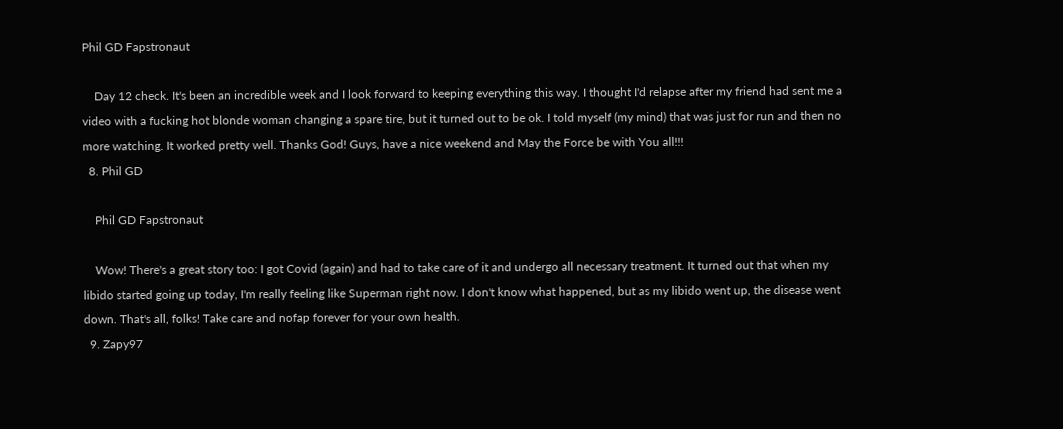Phil GD Fapstronaut

    Day 12 check. It's been an incredible week and I look forward to keeping everything this way. I thought I'd relapse after my friend had sent me a video with a fucking hot blonde woman changing a spare tire, but it turned out to be ok. I told myself (my mind) that was just for run and then no more watching. It worked pretty well. Thanks God! Guys, have a nice weekend and May the Force be with You all!!!
  8. Phil GD

    Phil GD Fapstronaut

    Wow! There's a great story too: I got Covid (again) and had to take care of it and undergo all necessary treatment. It turned out that when my libido started going up today, I'm really feeling like Superman right now. I don't know what happened, but as my libido went up, the disease went down. That's all, folks! Take care and nofap forever for your own health.
  9. Zapy97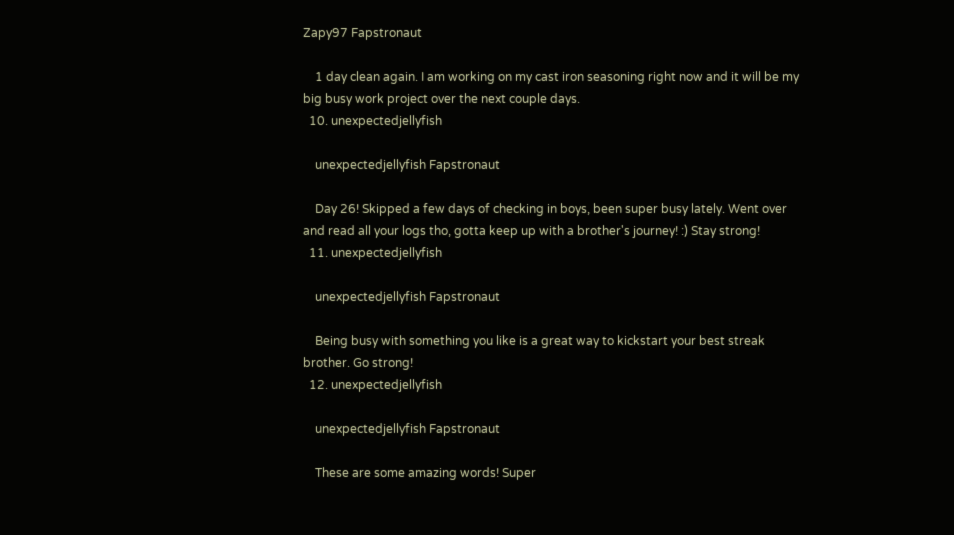Zapy97 Fapstronaut

    1 day clean again. I am working on my cast iron seasoning right now and it will be my big busy work project over the next couple days.
  10. unexpectedjellyfish

    unexpectedjellyfish Fapstronaut

    Day 26! Skipped a few days of checking in boys, been super busy lately. Went over and read all your logs tho, gotta keep up with a brother's journey! :) Stay strong!
  11. unexpectedjellyfish

    unexpectedjellyfish Fapstronaut

    Being busy with something you like is a great way to kickstart your best streak brother. Go strong!
  12. unexpectedjellyfish

    unexpectedjellyfish Fapstronaut

    These are some amazing words! Super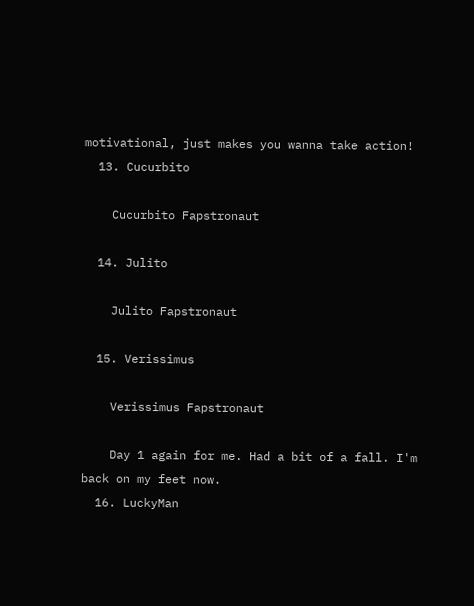motivational, just makes you wanna take action!
  13. Cucurbito

    Cucurbito Fapstronaut

  14. Julito

    Julito Fapstronaut

  15. Verissimus

    Verissimus Fapstronaut

    Day 1 again for me. Had a bit of a fall. I'm back on my feet now.
  16. LuckyMan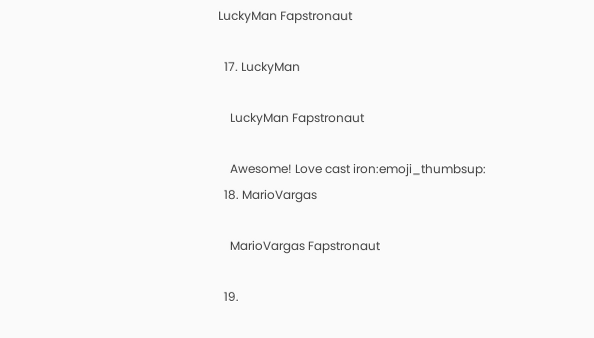LuckyMan Fapstronaut

  17. LuckyMan

    LuckyMan Fapstronaut

    Awesome! Love cast iron:emoji_thumbsup:
  18. MarioVargas

    MarioVargas Fapstronaut

  19.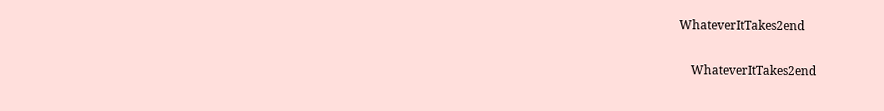WhateverItTakes2end

    WhateverItTakes2end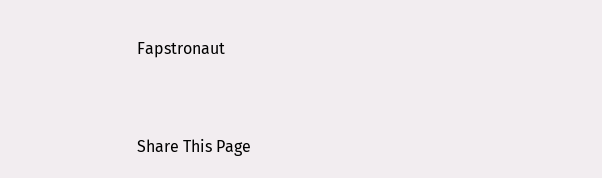Fapstronaut


Share This Page